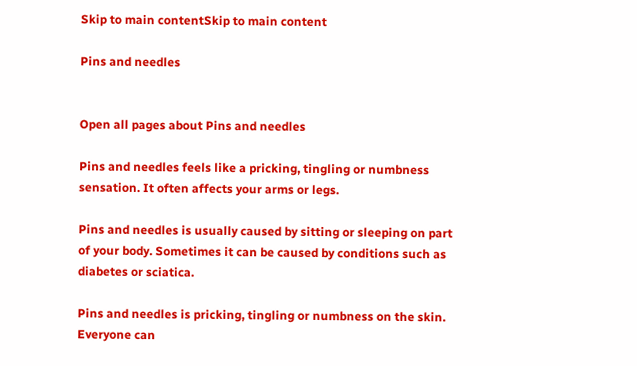Skip to main contentSkip to main content

Pins and needles


Open all pages about Pins and needles

Pins and needles feels like a pricking, tingling or numbness sensation. It often affects your arms or legs.

Pins and needles is usually caused by sitting or sleeping on part of your body. Sometimes it can be caused by conditions such as diabetes or sciatica.

Pins and needles is pricking, tingling or numbness on the skin. Everyone can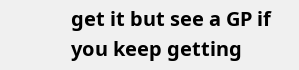get it but see a GP if you keep getting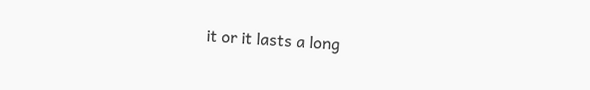it or it lasts a long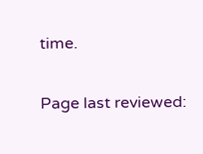time.

Page last reviewed: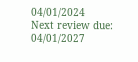04/01/2024
Next review due: 04/01/2027